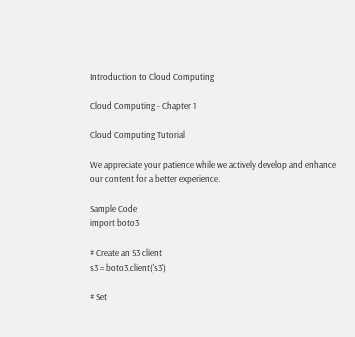Introduction to Cloud Computing

Cloud Computing - Chapter 1

Cloud Computing Tutorial

We appreciate your patience while we actively develop and enhance our content for a better experience.

Sample Code
import boto3

# Create an S3 client
s3 = boto3.client('s3')

# Set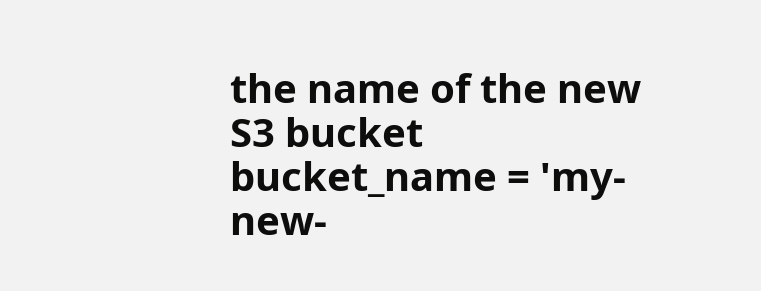the name of the new S3 bucket
bucket_name = 'my-new-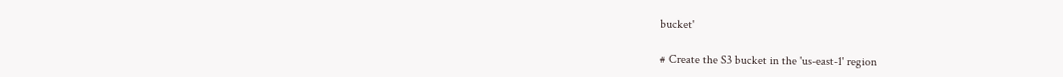bucket'

# Create the S3 bucket in the 'us-east-1' region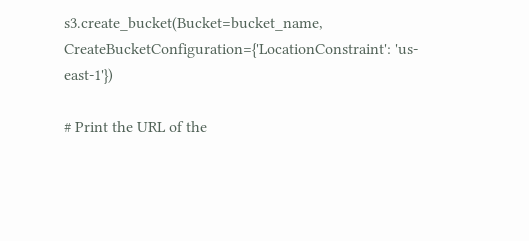s3.create_bucket(Bucket=bucket_name, CreateBucketConfiguration={'LocationConstraint': 'us-east-1'})

# Print the URL of the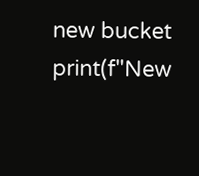new bucket
print(f"New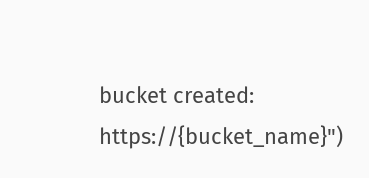bucket created: https://{bucket_name}")